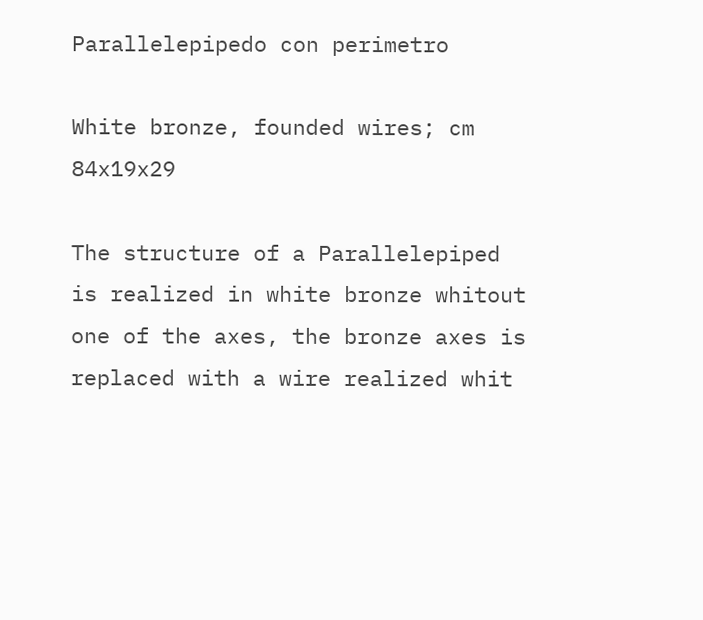Parallelepipedo con perimetro

White bronze, founded wires; cm 84x19x29

The structure of a Parallelepiped is realized in white bronze whitout one of the axes, the bronze axes is replaced with a wire realized whit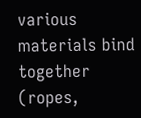various materials bind together (ropes,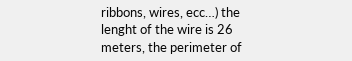ribbons, wires, ecc…) the lenght of the wire is 26 meters, the perimeter of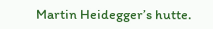Martin Heidegger’s hutte.